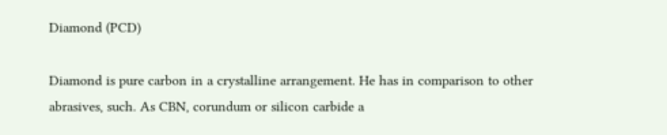Diamond (PCD)

Diamond is pure carbon in a crystalline arrangement. He has in comparison to other abrasives, such. As CBN, corundum or silicon carbide a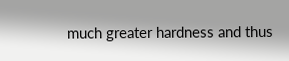much greater hardness and thus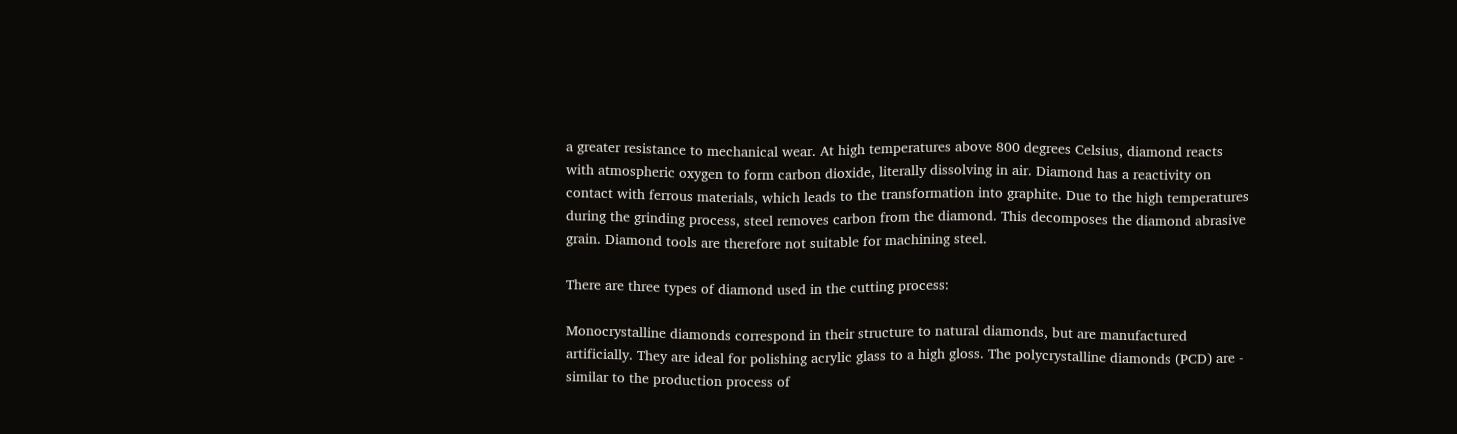a greater resistance to mechanical wear. At high temperatures above 800 degrees Celsius, diamond reacts with atmospheric oxygen to form carbon dioxide, literally dissolving in air. Diamond has a reactivity on contact with ferrous materials, which leads to the transformation into graphite. Due to the high temperatures during the grinding process, steel removes carbon from the diamond. This decomposes the diamond abrasive grain. Diamond tools are therefore not suitable for machining steel.

There are three types of diamond used in the cutting process:

Monocrystalline diamonds correspond in their structure to natural diamonds, but are manufactured artificially. They are ideal for polishing acrylic glass to a high gloss. The polycrystalline diamonds (PCD) are - similar to the production process of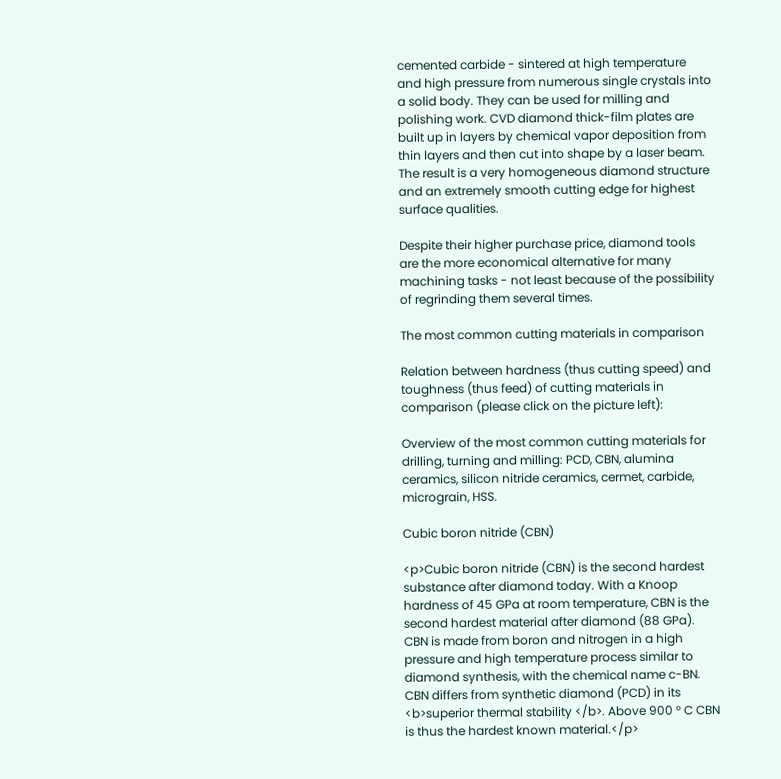cemented carbide - sintered at high temperature and high pressure from numerous single crystals into a solid body. They can be used for milling and polishing work. CVD diamond thick-film plates are built up in layers by chemical vapor deposition from thin layers and then cut into shape by a laser beam. The result is a very homogeneous diamond structure and an extremely smooth cutting edge for highest surface qualities.

Despite their higher purchase price, diamond tools are the more economical alternative for many machining tasks - not least because of the possibility of regrinding them several times.

The most common cutting materials in comparison

Relation between hardness (thus cutting speed) and toughness (thus feed) of cutting materials in comparison (please click on the picture left):

Overview of the most common cutting materials for drilling, turning and milling: PCD, CBN, alumina ceramics, silicon nitride ceramics, cermet, carbide, micrograin, HSS.

Cubic boron nitride (CBN)

<p>Cubic boron nitride (CBN) is the second hardest substance after diamond today. With a Knoop hardness of 45 GPa at room temperature, CBN is the second hardest material after diamond (88 GPa). CBN is made from boron and nitrogen in a high pressure and high temperature process similar to diamond synthesis, with the chemical name c-BN. CBN differs from synthetic diamond (PCD) in its <b>superior thermal stability </b>. Above 900 ° C CBN is thus the hardest known material.</p>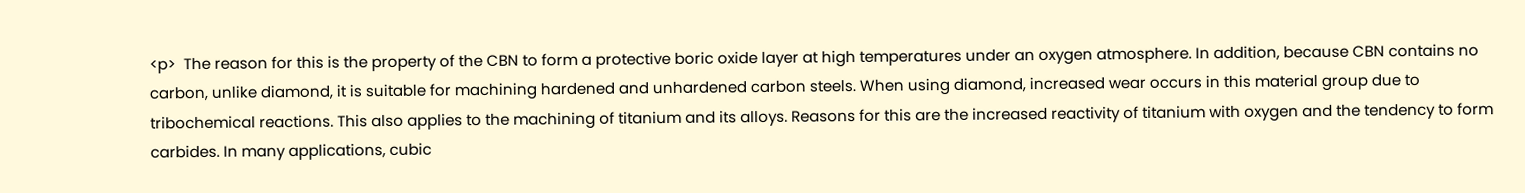<p>  The reason for this is the property of the CBN to form a protective boric oxide layer at high temperatures under an oxygen atmosphere. In addition, because CBN contains no carbon, unlike diamond, it is suitable for machining hardened and unhardened carbon steels. When using diamond, increased wear occurs in this material group due to tribochemical reactions. This also applies to the machining of titanium and its alloys. Reasons for this are the increased reactivity of titanium with oxygen and the tendency to form carbides. In many applications, cubic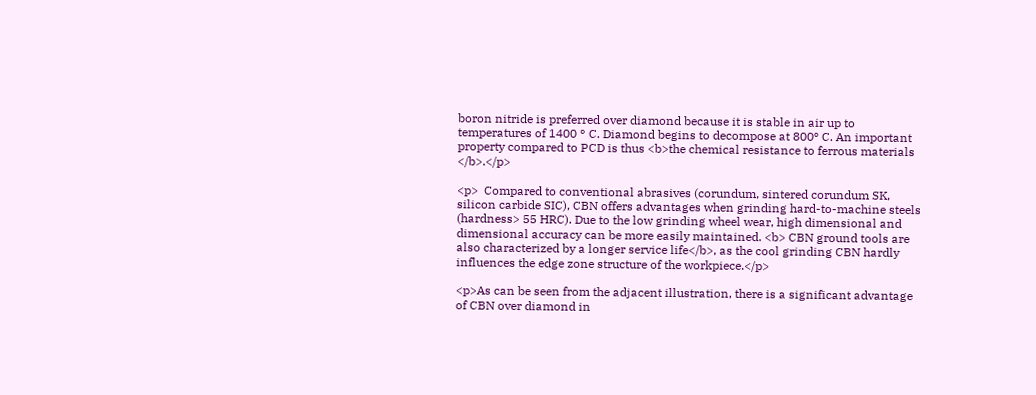boron nitride is preferred over diamond because it is stable in air up to temperatures of 1400 ° C. Diamond begins to decompose at 800º C. An important property compared to PCD is thus <b>the chemical resistance to ferrous materials </b>.</p>

<p>  Compared to conventional abrasives (corundum, sintered corundum SK, silicon carbide SIC), CBN offers advantages when grinding hard-to-machine steels (hardness> 55 HRC). Due to the low grinding wheel wear, high dimensional and dimensional accuracy can be more easily maintained. <b> CBN ground tools are also characterized by a longer service life</b>, as the cool grinding CBN hardly influences the edge zone structure of the workpiece.</p>

<p>As can be seen from the adjacent illustration, there is a significant advantage of CBN over diamond in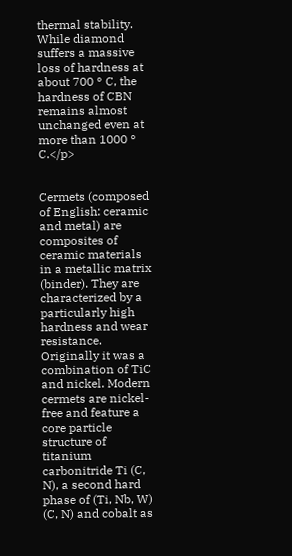thermal stability. While diamond suffers a massive loss of hardness at about 700 ° C, the hardness of CBN remains almost unchanged even at more than 1000 ° C.</p>


Cermets (composed of English: ceramic and metal) are composites of ceramic materials in a metallic matrix (binder). They are characterized by a particularly high hardness and wear resistance. Originally it was a combination of TiC and nickel. Modern cermets are nickel-free and feature a core particle structure of titanium carbonitride Ti (C, N), a second hard phase of (Ti, Nb, W) (C, N) and cobalt as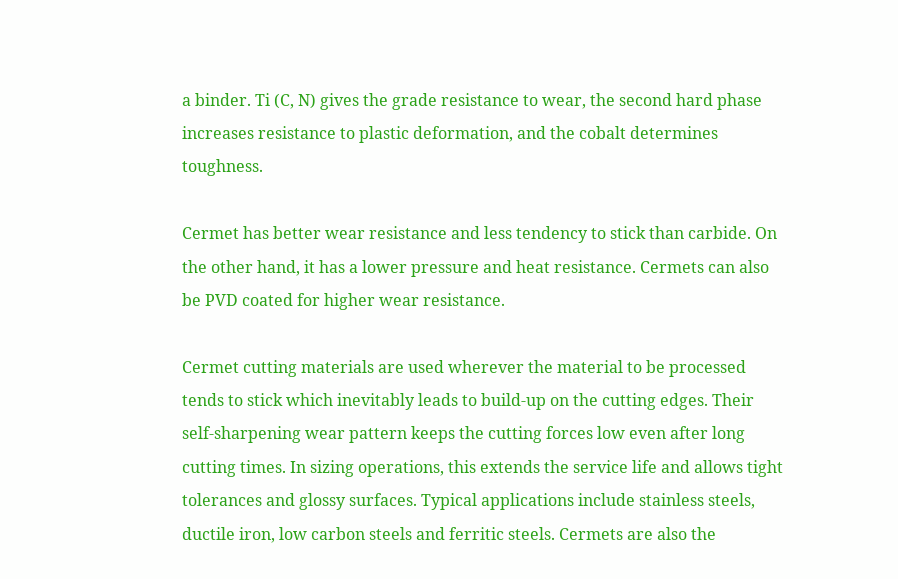a binder. Ti (C, N) gives the grade resistance to wear, the second hard phase increases resistance to plastic deformation, and the cobalt determines toughness.

Cermet has better wear resistance and less tendency to stick than carbide. On the other hand, it has a lower pressure and heat resistance. Cermets can also be PVD coated for higher wear resistance.

Cermet cutting materials are used wherever the material to be processed tends to stick which inevitably leads to build-up on the cutting edges. Their self-sharpening wear pattern keeps the cutting forces low even after long cutting times. In sizing operations, this extends the service life and allows tight tolerances and glossy surfaces. Typical applications include stainless steels, ductile iron, low carbon steels and ferritic steels. Cermets are also the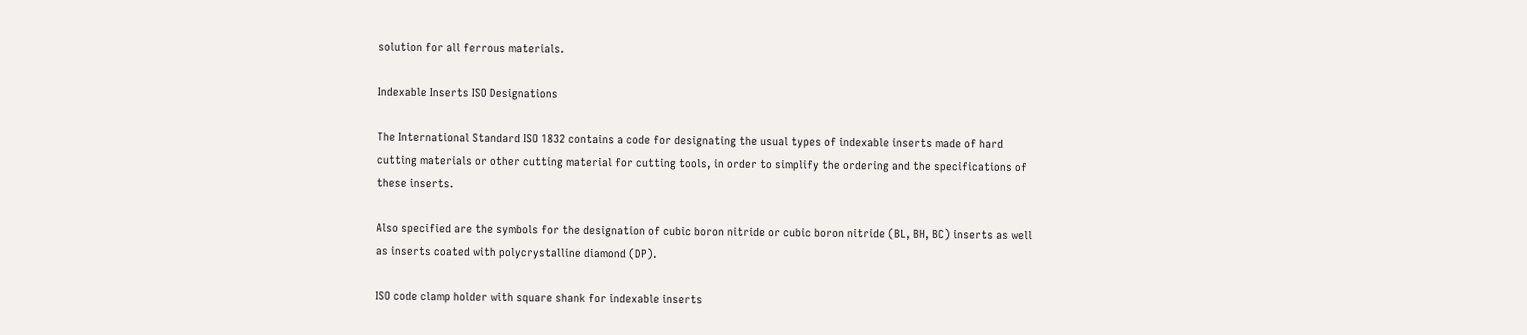solution for all ferrous materials.

Indexable Inserts ISO Designations

The International Standard ISO 1832 contains a code for designating the usual types of indexable inserts made of hard cutting materials or other cutting material for cutting tools, in order to simplify the ordering and the specifications of these inserts.

Also specified are the symbols for the designation of cubic boron nitride or cubic boron nitride (BL, BH, BC) inserts as well as inserts coated with polycrystalline diamond (DP).

ISO code clamp holder with square shank for indexable inserts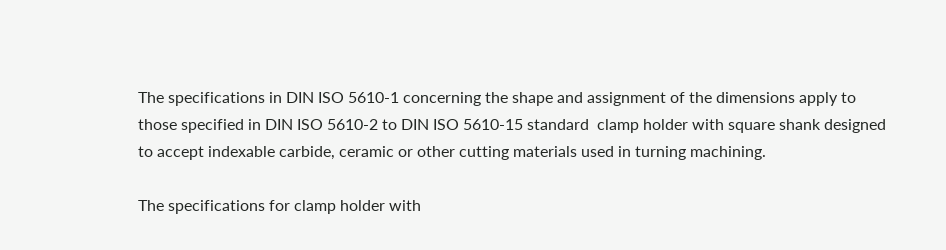The specifications in DIN ISO 5610-1 concerning the shape and assignment of the dimensions apply to those specified in DIN ISO 5610-2 to DIN ISO 5610-15 standard  clamp holder with square shank designed to accept indexable carbide, ceramic or other cutting materials used in turning machining.

The specifications for clamp holder with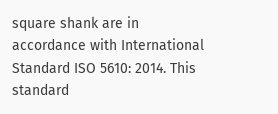square shank are in accordance with International Standard ISO 5610: 2014. This standard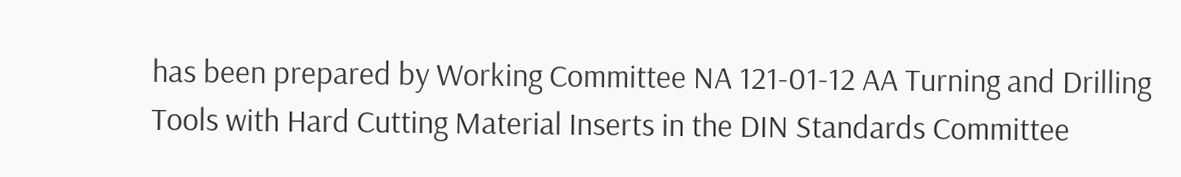has been prepared by Working Committee NA 121-01-12 AA Turning and Drilling Tools with Hard Cutting Material Inserts in the DIN Standards Committee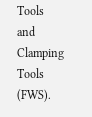Tools and Clamping Tools (FWS).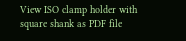View ISO clamp holder with square shank as PDF file